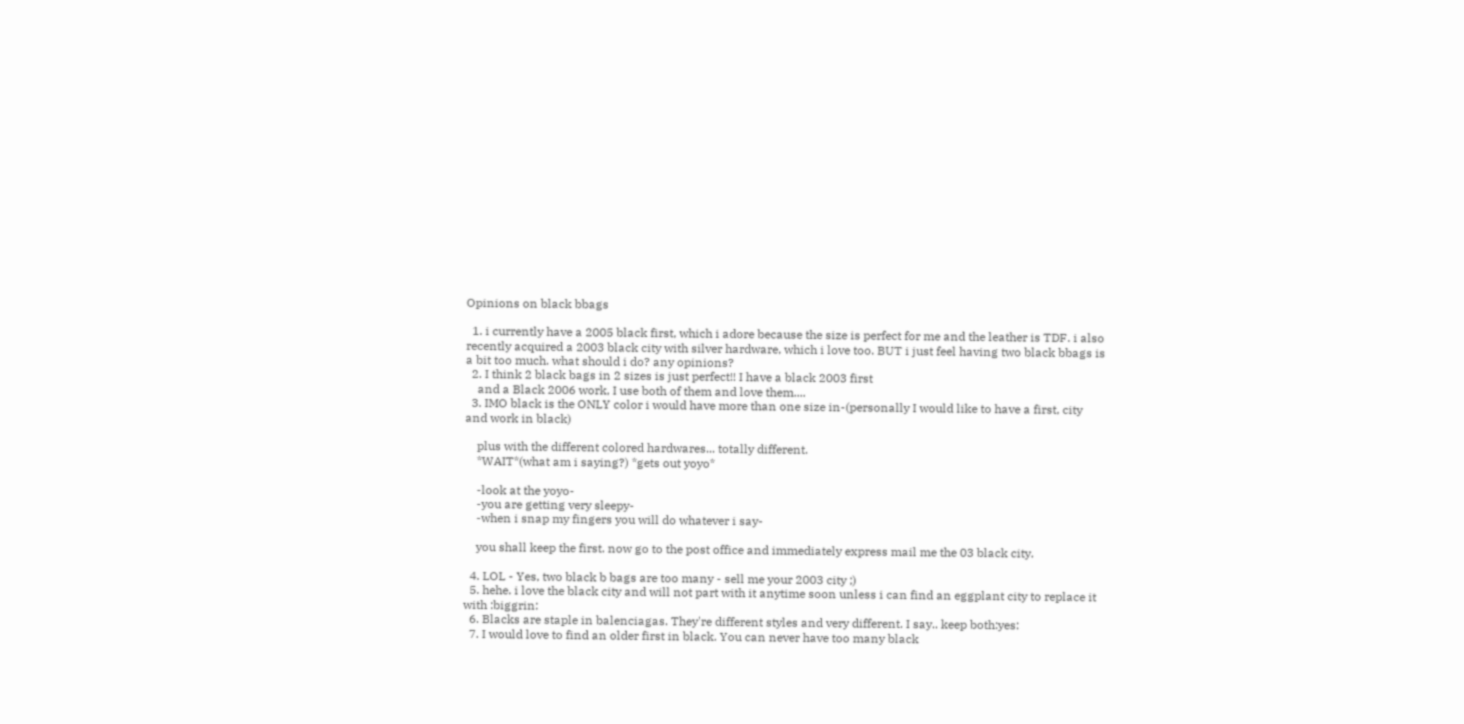Opinions on black bbags

  1. i currently have a 2005 black first, which i adore because the size is perfect for me and the leather is TDF. i also recently acquired a 2003 black city with silver hardware, which i love too. BUT i just feel having two black bbags is a bit too much. what should i do? any opinions?
  2. I think 2 black bags in 2 sizes is just perfect!! I have a black 2003 first
    and a Black 2006 work, I use both of them and love them....
  3. IMO black is the ONLY color i would have more than one size in-(personally I would like to have a first, city and work in black)

    plus with the different colored hardwares... totally different.
    *WAIT*(what am i saying?) *gets out yoyo*

    -look at the yoyo-
    -you are getting very sleepy-
    -when i snap my fingers you will do whatever i say-

    you shall keep the first. now go to the post office and immediately express mail me the 03 black city.

  4. LOL - Yes, two black b bags are too many - sell me your 2003 city ;)
  5. hehe. i love the black city and will not part with it anytime soon unless i can find an eggplant city to replace it with :biggrin:
  6. Blacks are staple in balenciagas. They're different styles and very different. I say.. keep both:yes:
  7. I would love to find an older first in black. You can never have too many black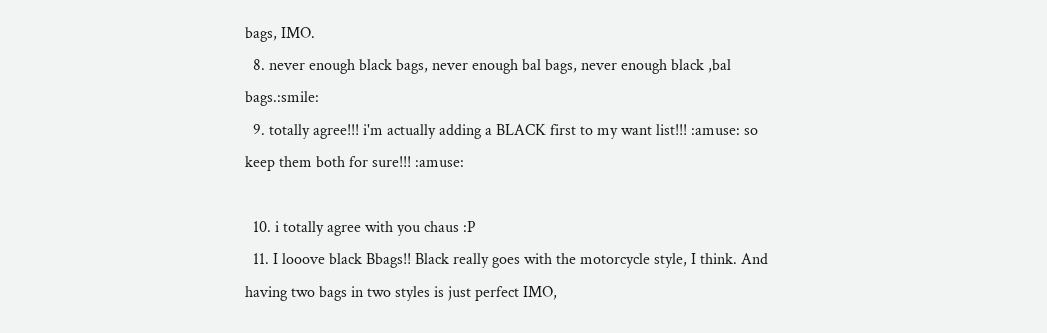bags, IMO.
  8. never enough black bags, never enough bal bags, never enough black ,bal bags.:smile:
  9. totally agree!!! i'm actually adding a BLACK first to my want list!!! :amuse: so keep them both for sure!!! :amuse:

  10. i totally agree with you chaus :P
  11. I looove black Bbags!! Black really goes with the motorcycle style, I think. And having two bags in two styles is just perfect IMO,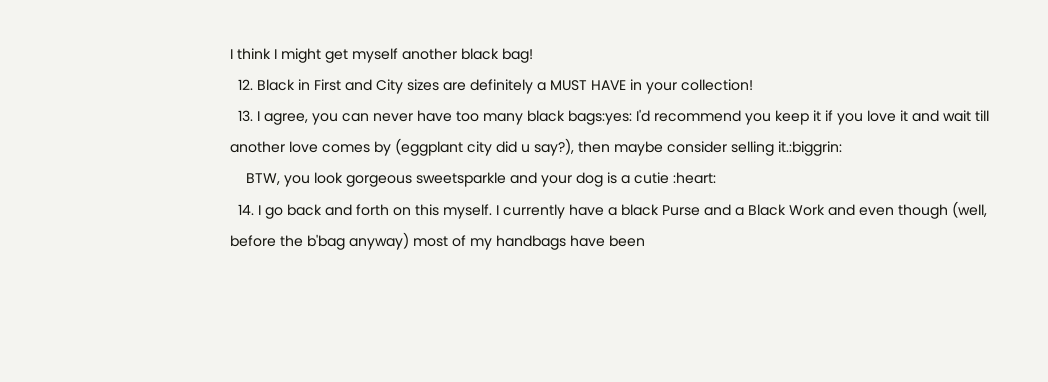I think I might get myself another black bag!
  12. Black in First and City sizes are definitely a MUST HAVE in your collection!
  13. I agree, you can never have too many black bags:yes: I'd recommend you keep it if you love it and wait till another love comes by (eggplant city did u say?), then maybe consider selling it.:biggrin:
    BTW, you look gorgeous sweetsparkle and your dog is a cutie :heart:
  14. I go back and forth on this myself. I currently have a black Purse and a Black Work and even though (well, before the b'bag anyway) most of my handbags have been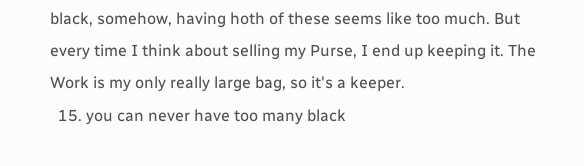black, somehow, having hoth of these seems like too much. But every time I think about selling my Purse, I end up keeping it. The Work is my only really large bag, so it's a keeper.
  15. you can never have too many black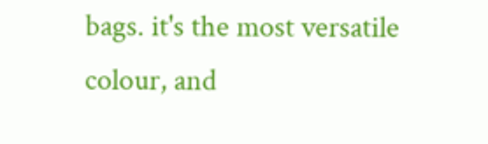bags. it's the most versatile colour, and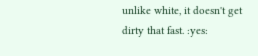unlike white, it doesn't get dirty that fast. :yes: